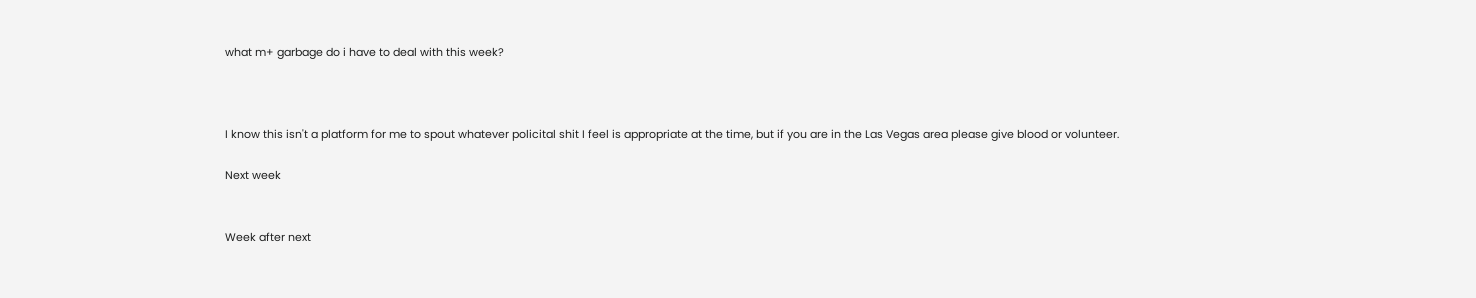what m+ garbage do i have to deal with this week?



I know this isn't a platform for me to spout whatever policital shit I feel is appropriate at the time, but if you are in the Las Vegas area please give blood or volunteer.

Next week


Week after next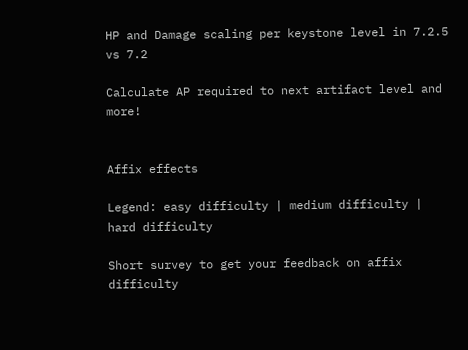HP and Damage scaling per keystone level in 7.2.5 vs 7.2

Calculate AP required to next artifact level and more!


Affix effects

Legend: easy difficulty | medium difficulty | hard difficulty

Short survey to get your feedback on affix difficulty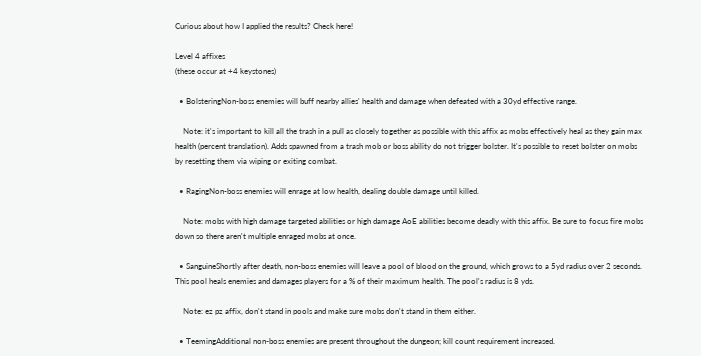Curious about how I applied the results? Check here!

Level 4 affixes
(these occur at +4 keystones)

  • BolsteringNon-boss enemies will buff nearby allies' health and damage when defeated with a 30yd effective range.

    Note: it's important to kill all the trash in a pull as closely together as possible with this affix as mobs effectively heal as they gain max health (percent translation). Adds spawned from a trash mob or boss ability do not trigger bolster. It's possible to reset bolster on mobs by resetting them via wiping or exiting combat.

  • RagingNon-boss enemies will enrage at low health, dealing double damage until killed.

    Note: mobs with high damage targeted abilities or high damage AoE abilities become deadly with this affix. Be sure to focus fire mobs down so there aren't multiple enraged mobs at once.

  • SanguineShortly after death, non-boss enemies will leave a pool of blood on the ground, which grows to a 5yd radius over 2 seconds. This pool heals enemies and damages players for a % of their maximum health. The pool's radius is 8 yds.

    Note: ez pz affix, don't stand in pools and make sure mobs don't stand in them either.

  • TeemingAdditional non-boss enemies are present throughout the dungeon; kill count requirement increased.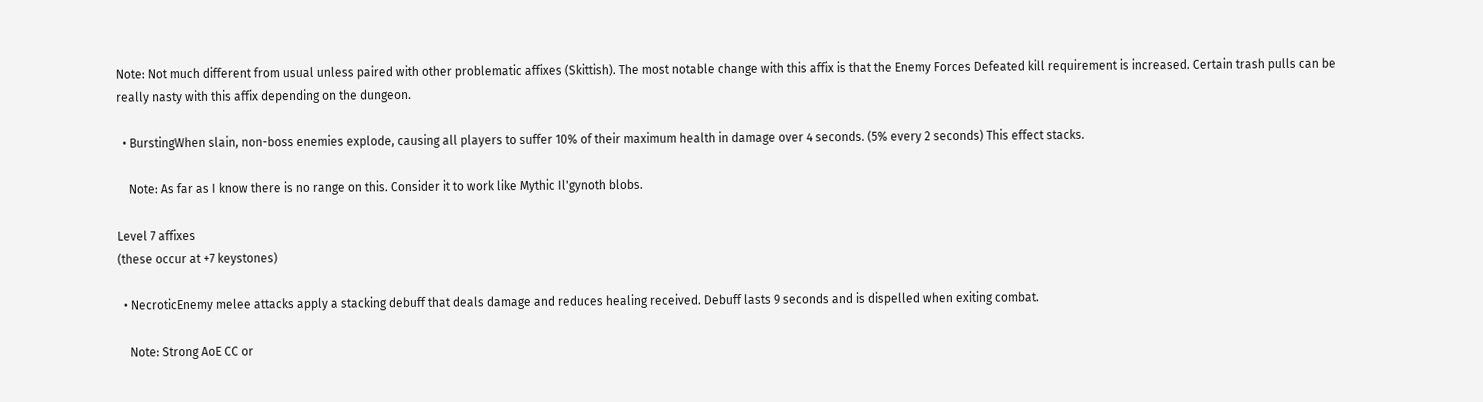Note: Not much different from usual unless paired with other problematic affixes (Skittish). The most notable change with this affix is that the Enemy Forces Defeated kill requirement is increased. Certain trash pulls can be really nasty with this affix depending on the dungeon.

  • BurstingWhen slain, non-boss enemies explode, causing all players to suffer 10% of their maximum health in damage over 4 seconds. (5% every 2 seconds) This effect stacks.

    Note: As far as I know there is no range on this. Consider it to work like Mythic Il'gynoth blobs.

Level 7 affixes
(these occur at +7 keystones)

  • NecroticEnemy melee attacks apply a stacking debuff that deals damage and reduces healing received. Debuff lasts 9 seconds and is dispelled when exiting combat.

    Note: Strong AoE CC or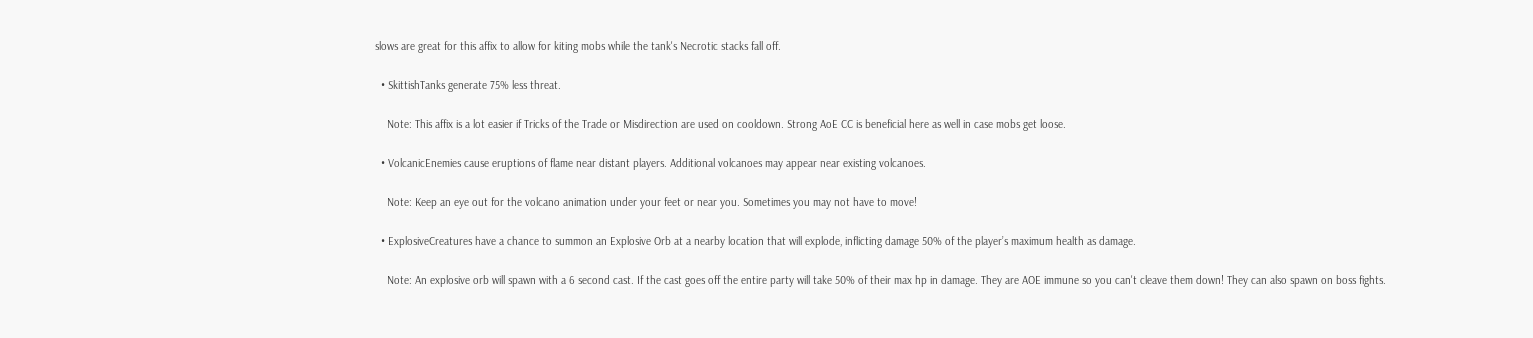slows are great for this affix to allow for kiting mobs while the tank's Necrotic stacks fall off.

  • SkittishTanks generate 75% less threat.

    Note: This affix is a lot easier if Tricks of the Trade or Misdirection are used on cooldown. Strong AoE CC is beneficial here as well in case mobs get loose.

  • VolcanicEnemies cause eruptions of flame near distant players. Additional volcanoes may appear near existing volcanoes.

    Note: Keep an eye out for the volcano animation under your feet or near you. Sometimes you may not have to move!

  • ExplosiveCreatures have a chance to summon an Explosive Orb at a nearby location that will explode, inflicting damage 50% of the player’s maximum health as damage.

    Note: An explosive orb will spawn with a 6 second cast. If the cast goes off the entire party will take 50% of their max hp in damage. They are AOE immune so you can't cleave them down! They can also spawn on boss fights.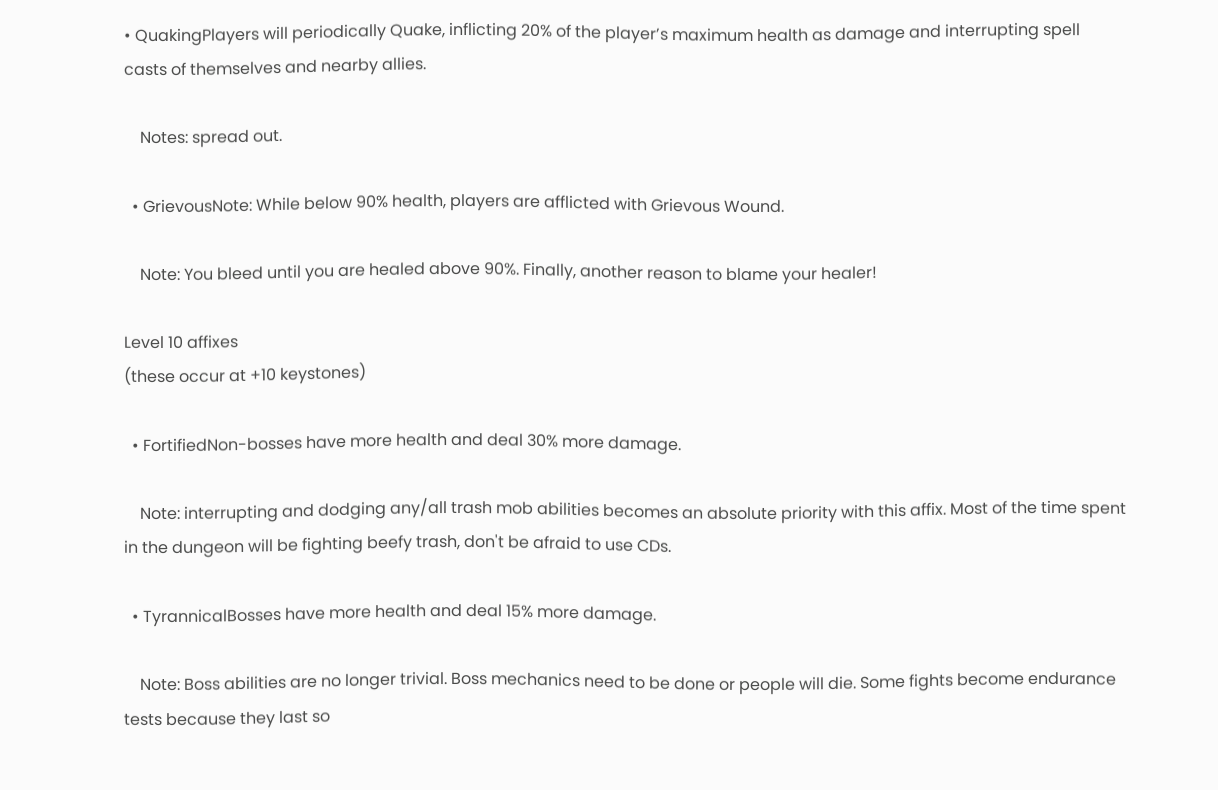• QuakingPlayers will periodically Quake, inflicting 20% of the player’s maximum health as damage and interrupting spell casts of themselves and nearby allies.

    Notes: spread out.

  • GrievousNote: While below 90% health, players are afflicted with Grievous Wound.

    Note: You bleed until you are healed above 90%. Finally, another reason to blame your healer!

Level 10 affixes
(these occur at +10 keystones)

  • FortifiedNon-bosses have more health and deal 30% more damage.

    Note: interrupting and dodging any/all trash mob abilities becomes an absolute priority with this affix. Most of the time spent in the dungeon will be fighting beefy trash, don't be afraid to use CDs.

  • TyrannicalBosses have more health and deal 15% more damage.

    Note: Boss abilities are no longer trivial. Boss mechanics need to be done or people will die. Some fights become endurance tests because they last so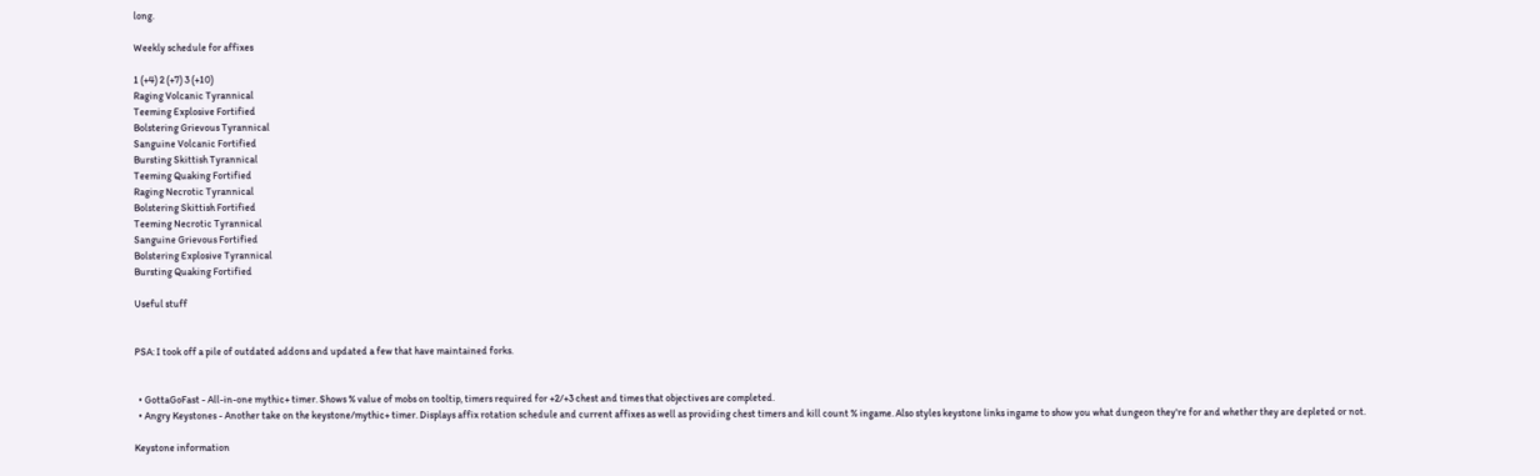long.

Weekly schedule for affixes

1 (+4) 2 (+7) 3 (+10)
Raging Volcanic Tyrannical
Teeming Explosive Fortified
Bolstering Grievous Tyrannical
Sanguine Volcanic Fortified
Bursting Skittish Tyrannical
Teeming Quaking Fortified
Raging Necrotic Tyrannical
Bolstering Skittish Fortified
Teeming Necrotic Tyrannical
Sanguine Grievous Fortified
Bolstering Explosive Tyrannical
Bursting Quaking Fortified

Useful stuff


PSA: I took off a pile of outdated addons and updated a few that have maintained forks.


  • GottaGoFast - All-in-one mythic+ timer. Shows % value of mobs on tooltip, timers required for +2/+3 chest and times that objectives are completed.
  • Angry Keystones - Another take on the keystone/mythic+ timer. Displays affix rotation schedule and current affixes as well as providing chest timers and kill count % ingame. Also styles keystone links ingame to show you what dungeon they're for and whether they are depleted or not.

Keystone information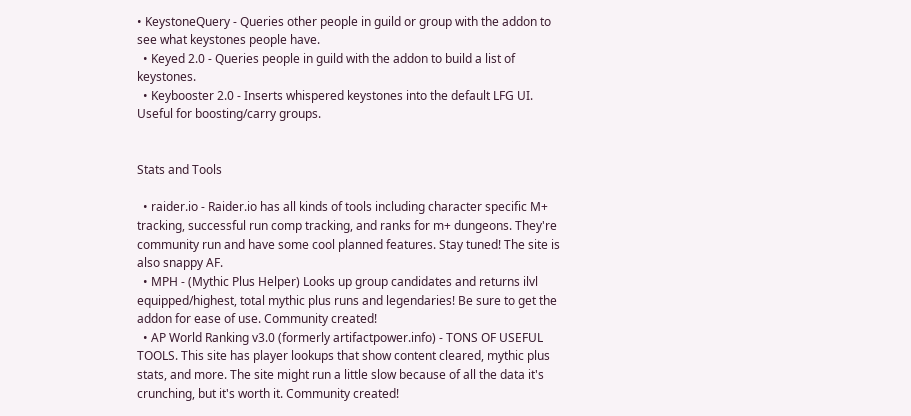• KeystoneQuery - Queries other people in guild or group with the addon to see what keystones people have.
  • Keyed 2.0 - Queries people in guild with the addon to build a list of keystones.
  • Keybooster 2.0 - Inserts whispered keystones into the default LFG UI. Useful for boosting/carry groups.


Stats and Tools

  • raider.io - Raider.io has all kinds of tools including character specific M+ tracking, successful run comp tracking, and ranks for m+ dungeons. They're community run and have some cool planned features. Stay tuned! The site is also snappy AF.
  • MPH - (Mythic Plus Helper) Looks up group candidates and returns ilvl equipped/highest, total mythic plus runs and legendaries! Be sure to get the addon for ease of use. Community created!
  • AP World Ranking v3.0 (formerly artifactpower.info) - TONS OF USEFUL TOOLS. This site has player lookups that show content cleared, mythic plus stats, and more. The site might run a little slow because of all the data it's crunching, but it's worth it. Community created!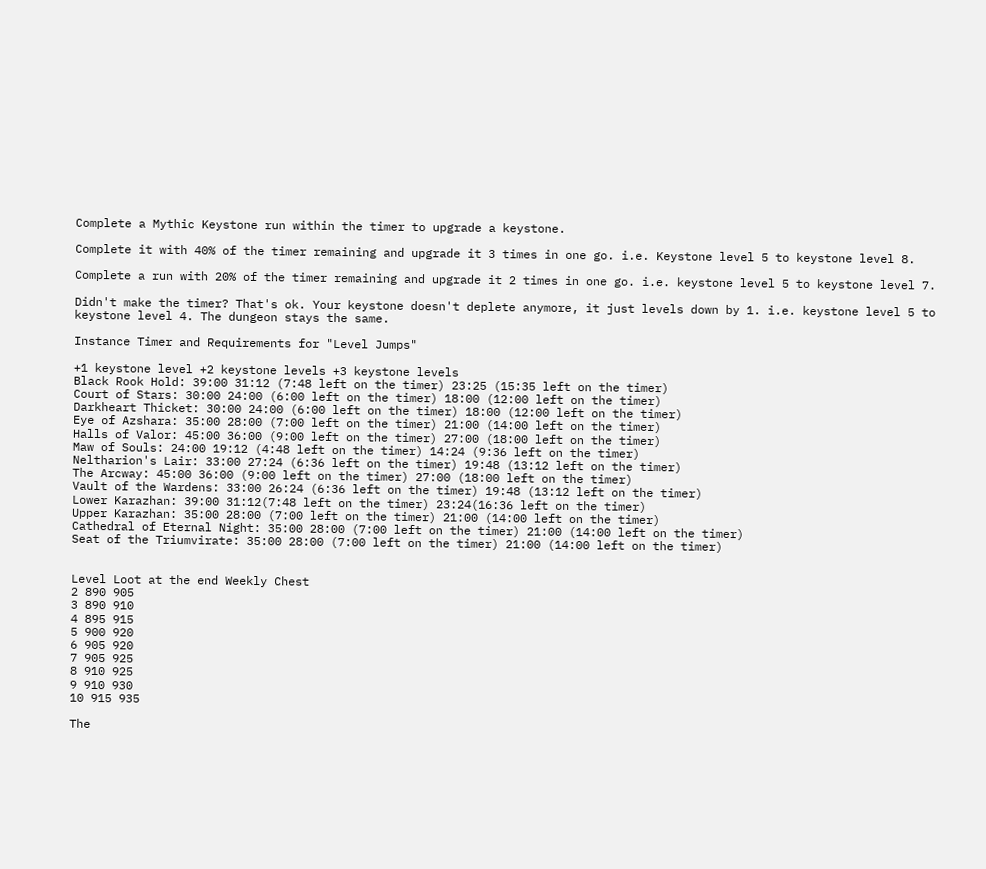Complete a Mythic Keystone run within the timer to upgrade a keystone.

Complete it with 40% of the timer remaining and upgrade it 3 times in one go. i.e. Keystone level 5 to keystone level 8.

Complete a run with 20% of the timer remaining and upgrade it 2 times in one go. i.e. keystone level 5 to keystone level 7.

Didn't make the timer? That's ok. Your keystone doesn't deplete anymore, it just levels down by 1. i.e. keystone level 5 to keystone level 4. The dungeon stays the same.

Instance Timer and Requirements for "Level Jumps"

+1 keystone level +2 keystone levels +3 keystone levels
Black Rook Hold: 39:00 31:12 (7:48 left on the timer) 23:25 (15:35 left on the timer)
Court of Stars: 30:00 24:00 (6:00 left on the timer) 18:00 (12:00 left on the timer)
Darkheart Thicket: 30:00 24:00 (6:00 left on the timer) 18:00 (12:00 left on the timer)
Eye of Azshara: 35:00 28:00 (7:00 left on the timer) 21:00 (14:00 left on the timer)
Halls of Valor: 45:00 36:00 (9:00 left on the timer) 27:00 (18:00 left on the timer)
Maw of Souls: 24:00 19:12 (4:48 left on the timer) 14:24 (9:36 left on the timer)
Neltharion's Lair: 33:00 27:24 (6:36 left on the timer) 19:48 (13:12 left on the timer)
The Arcway: 45:00 36:00 (9:00 left on the timer) 27:00 (18:00 left on the timer)
Vault of the Wardens: 33:00 26:24 (6:36 left on the timer) 19:48 (13:12 left on the timer)
Lower Karazhan: 39:00 31:12(7:48 left on the timer) 23:24(16:36 left on the timer)
Upper Karazhan: 35:00 28:00 (7:00 left on the timer) 21:00 (14:00 left on the timer)
Cathedral of Eternal Night: 35:00 28:00 (7:00 left on the timer) 21:00 (14:00 left on the timer)
Seat of the Triumvirate: 35:00 28:00 (7:00 left on the timer) 21:00 (14:00 left on the timer)


Level Loot at the end Weekly Chest
2 890 905
3 890 910
4 895 915
5 900 920
6 905 920
7 905 925
8 910 925
9 910 930
10 915 935

The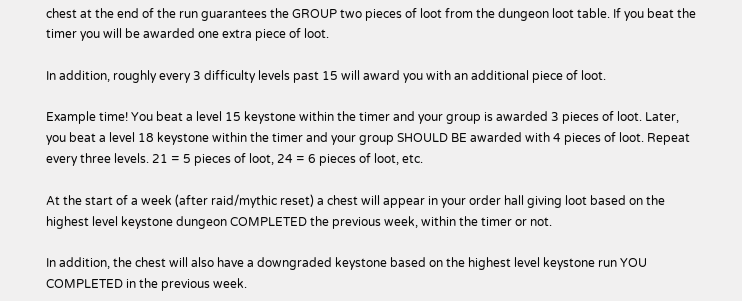chest at the end of the run guarantees the GROUP two pieces of loot from the dungeon loot table. If you beat the timer you will be awarded one extra piece of loot.

In addition, roughly every 3 difficulty levels past 15 will award you with an additional piece of loot.

Example time! You beat a level 15 keystone within the timer and your group is awarded 3 pieces of loot. Later, you beat a level 18 keystone within the timer and your group SHOULD BE awarded with 4 pieces of loot. Repeat every three levels. 21 = 5 pieces of loot, 24 = 6 pieces of loot, etc.

At the start of a week (after raid/mythic reset) a chest will appear in your order hall giving loot based on the highest level keystone dungeon COMPLETED the previous week, within the timer or not.

In addition, the chest will also have a downgraded keystone based on the highest level keystone run YOU COMPLETED in the previous week.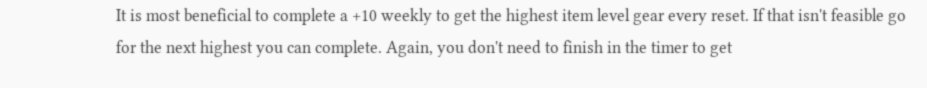It is most beneficial to complete a +10 weekly to get the highest item level gear every reset. If that isn't feasible go for the next highest you can complete. Again, you don't need to finish in the timer to get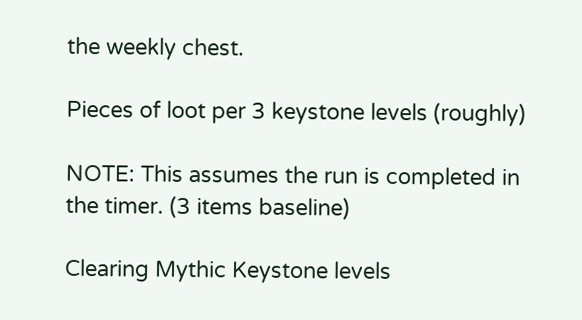the weekly chest.

Pieces of loot per 3 keystone levels (roughly)

NOTE: This assumes the run is completed in the timer. (3 items baseline)

Clearing Mythic Keystone levels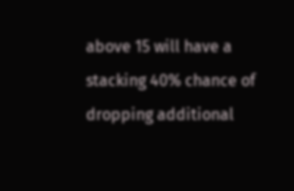above 15 will have a stacking 40% chance of dropping additional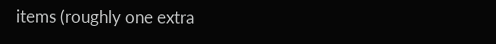items (roughly one extra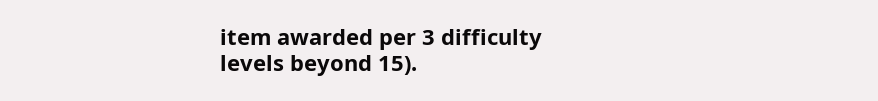item awarded per 3 difficulty levels beyond 15).